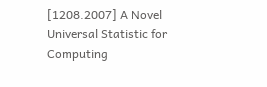[1208.2007] A Novel Universal Statistic for Computing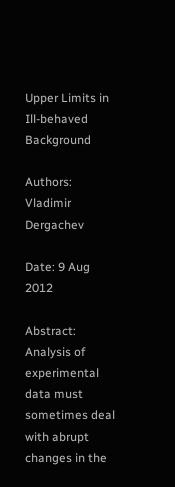Upper Limits in Ill-behaved Background

Authors: Vladimir Dergachev

Date: 9 Aug 2012

Abstract: Analysis of experimental data must sometimes deal with abrupt changes in the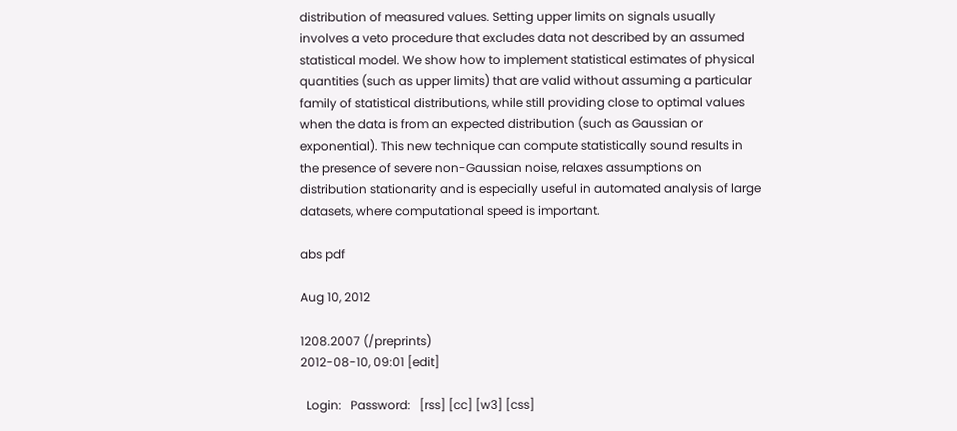distribution of measured values. Setting upper limits on signals usually involves a veto procedure that excludes data not described by an assumed statistical model. We show how to implement statistical estimates of physical quantities (such as upper limits) that are valid without assuming a particular family of statistical distributions, while still providing close to optimal values when the data is from an expected distribution (such as Gaussian or exponential). This new technique can compute statistically sound results in the presence of severe non-Gaussian noise, relaxes assumptions on distribution stationarity and is especially useful in automated analysis of large datasets, where computational speed is important.

abs pdf

Aug 10, 2012

1208.2007 (/preprints)
2012-08-10, 09:01 [edit]

  Login:   Password:   [rss] [cc] [w3] [css]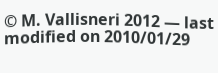© M. Vallisneri 2012 — last modified on 2010/01/29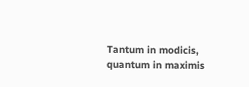Tantum in modicis, quantum in maximis